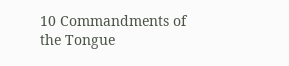10 Commandments of the Tongue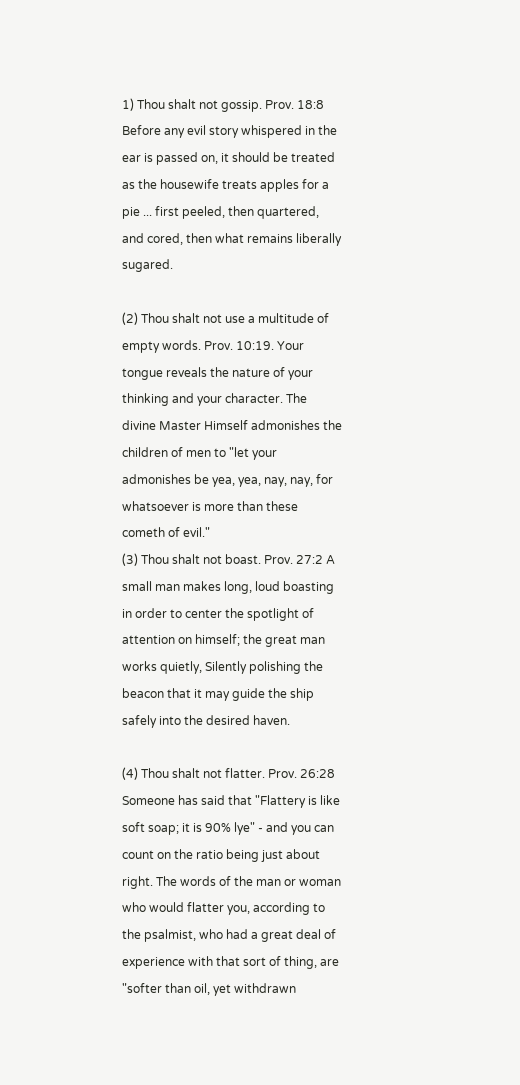1) Thou shalt not gossip. Prov. 18:8 Before any evil story whispered in the ear is passed on, it should be treated as the housewife treats apples for a pie ... first peeled, then quartered, and cored, then what remains liberally sugared.

(2) Thou shalt not use a multitude of empty words. Prov. 10:19. Your tongue reveals the nature of your thinking and your character. The divine Master Himself admonishes the children of men to "let your admonishes be yea, yea, nay, nay, for whatsoever is more than these cometh of evil."
(3) Thou shalt not boast. Prov. 27:2 A small man makes long, loud boasting in order to center the spotlight of attention on himself; the great man works quietly, Silently polishing the beacon that it may guide the ship safely into the desired haven.

(4) Thou shalt not flatter. Prov. 26:28 Someone has said that "Flattery is like soft soap; it is 90% lye" - and you can count on the ratio being just about right. The words of the man or woman who would flatter you, according to the psalmist, who had a great deal of experience with that sort of thing, are "softer than oil, yet withdrawn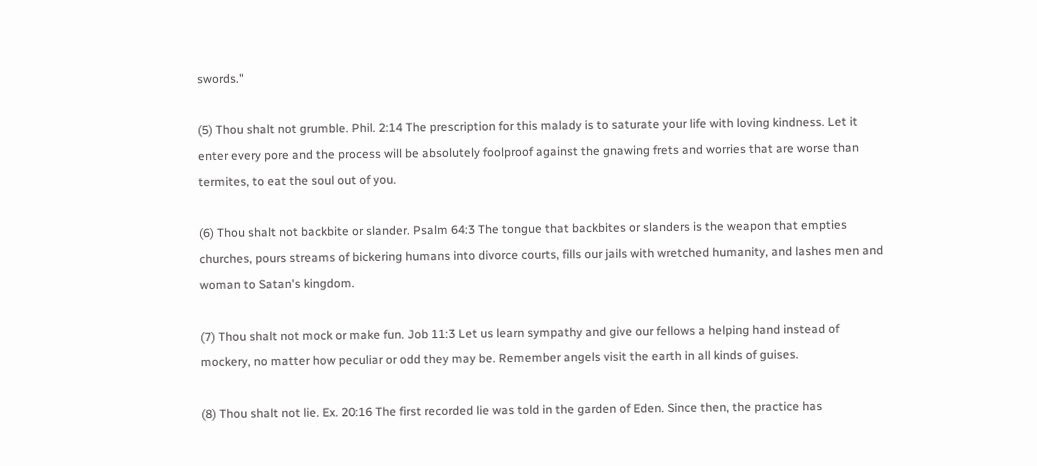swords."

(5) Thou shalt not grumble. Phil. 2:14 The prescription for this malady is to saturate your life with loving kindness. Let it enter every pore and the process will be absolutely foolproof against the gnawing frets and worries that are worse than termites, to eat the soul out of you.

(6) Thou shalt not backbite or slander. Psalm 64:3 The tongue that backbites or slanders is the weapon that empties churches, pours streams of bickering humans into divorce courts, fills our jails with wretched humanity, and lashes men and woman to Satan's kingdom.

(7) Thou shalt not mock or make fun. Job 11:3 Let us learn sympathy and give our fellows a helping hand instead of mockery, no matter how peculiar or odd they may be. Remember angels visit the earth in all kinds of guises.

(8) Thou shalt not lie. Ex. 20:16 The first recorded lie was told in the garden of Eden. Since then, the practice has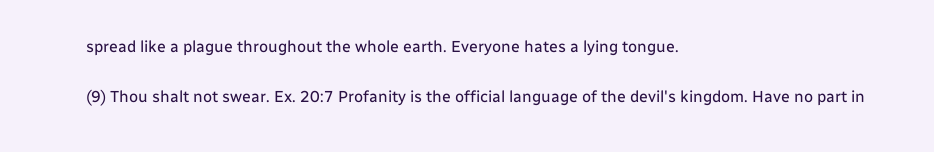spread like a plague throughout the whole earth. Everyone hates a lying tongue.

(9) Thou shalt not swear. Ex. 20:7 Profanity is the official language of the devil's kingdom. Have no part in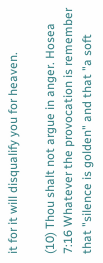it for it will disqualify you for heaven.

(10) Thou shalt not argue in anger. Hosea 7:16 Whatever the provocation is remember that "silence is golden" and that "a soft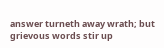answer turneth away wrath; but grievous words stir up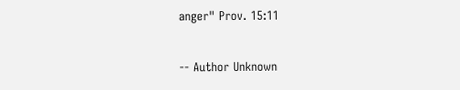anger" Prov. 15:11

-- Author Unknown